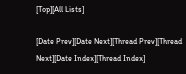[Top][All Lists]

[Date Prev][Date Next][Thread Prev][Thread Next][Date Index][Thread Index]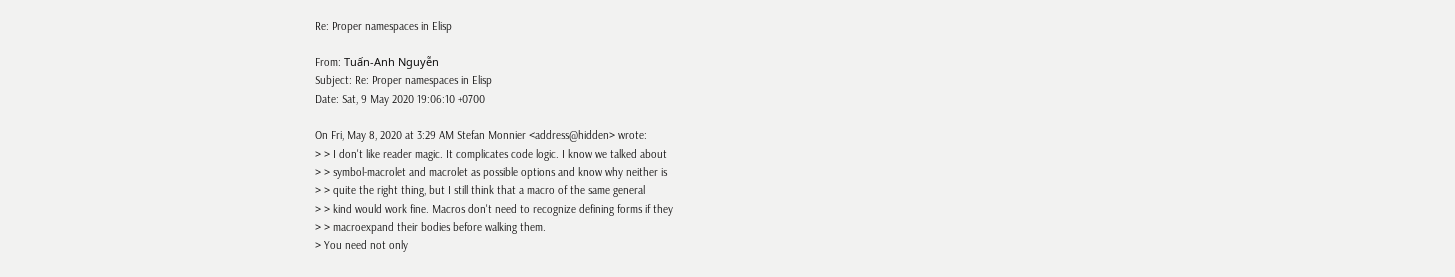Re: Proper namespaces in Elisp

From: Tuấn-Anh Nguyễn
Subject: Re: Proper namespaces in Elisp
Date: Sat, 9 May 2020 19:06:10 +0700

On Fri, May 8, 2020 at 3:29 AM Stefan Monnier <address@hidden> wrote:
> > I don't like reader magic. It complicates code logic. I know we talked about
> > symbol-macrolet and macrolet as possible options and know why neither is
> > quite the right thing, but I still think that a macro of the same general
> > kind would work fine. Macros don't need to recognize defining forms if they
> > macroexpand their bodies before walking them.
> You need not only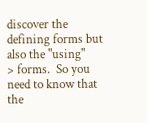discover the defining forms but also the "using"
> forms.  So you need to know that the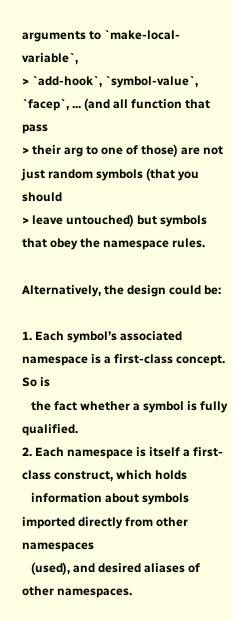arguments to `make-local-variable`,
> `add-hook`, `symbol-value`, `facep`, ... (and all function that pass
> their arg to one of those) are not just random symbols (that you should
> leave untouched) but symbols that obey the namespace rules.

Alternatively, the design could be:

1. Each symbol’s associated namespace is a first-class concept. So is
   the fact whether a symbol is fully qualified.
2. Each namespace is itself a first-class construct, which holds
   information about symbols imported directly from other namespaces
   (used), and desired aliases of other namespaces.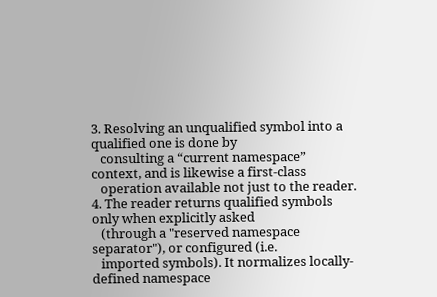3. Resolving an unqualified symbol into a qualified one is done by
   consulting a “current namespace” context, and is likewise a first-class
   operation available not just to the reader.
4. The reader returns qualified symbols only when explicitly asked
   (through a "reserved namespace separator"), or configured (i.e.
   imported symbols). It normalizes locally-defined namespace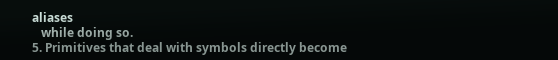aliases
   while doing so.
5. Primitives that deal with symbols directly become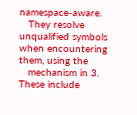namespace-aware.
   They resolve unqualified symbols when encountering them, using the
   mechanism in 3. These include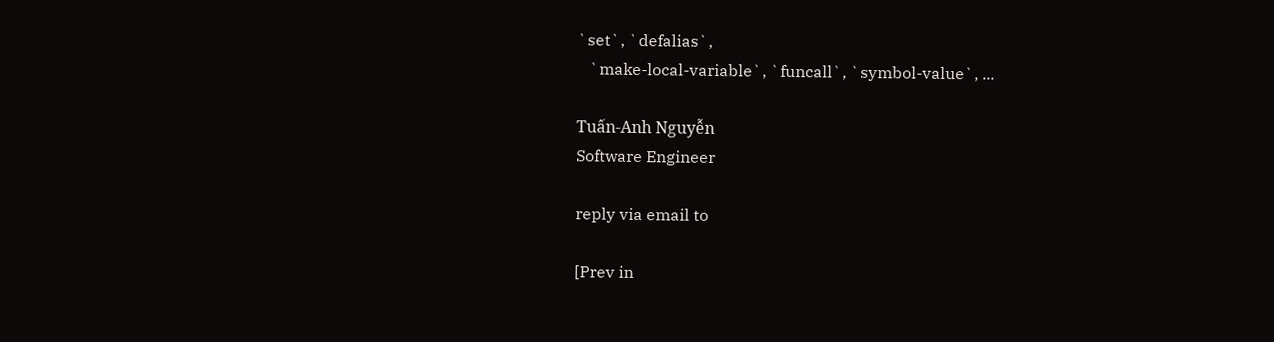`set`, `defalias`,
   `make-local-variable`, `funcall`, `symbol-value`, ...

Tuấn-Anh Nguyễn
Software Engineer

reply via email to

[Prev in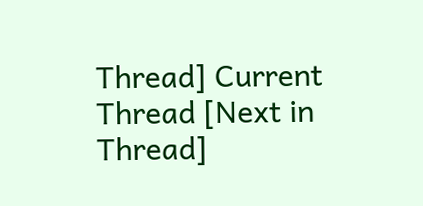Thread] Current Thread [Next in Thread]